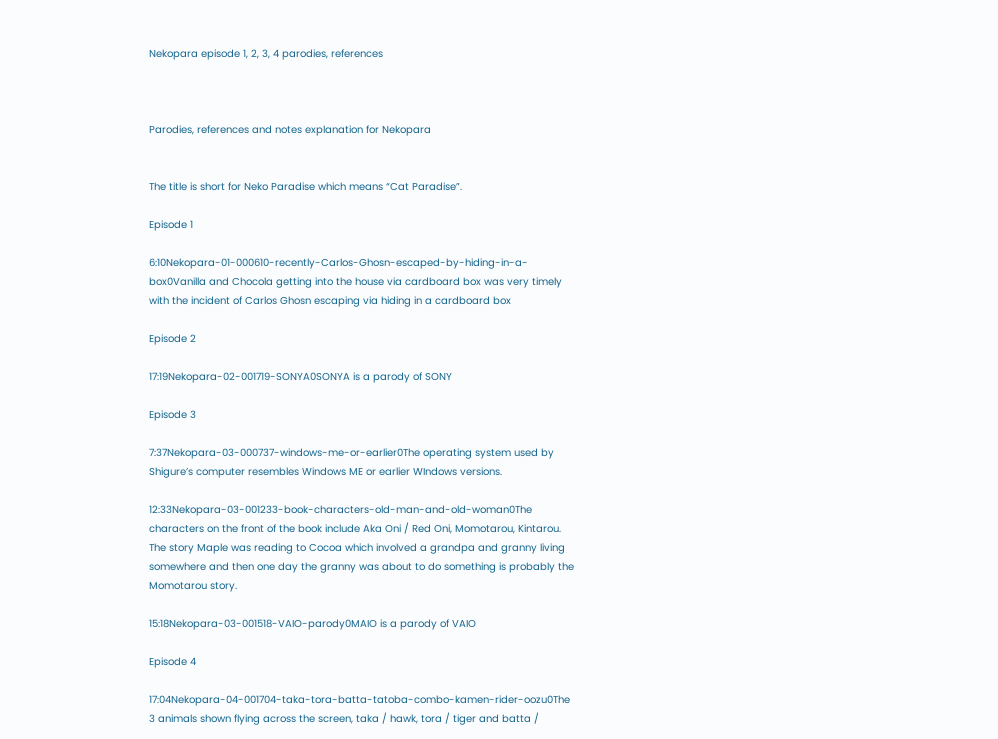Nekopara episode 1, 2, 3, 4 parodies, references



Parodies, references and notes explanation for Nekopara


The title is short for Neko Paradise which means “Cat Paradise”.

Episode 1

6:10Nekopara-01-000610-recently-Carlos-Ghosn-escaped-by-hiding-in-a-box0Vanilla and Chocola getting into the house via cardboard box was very timely with the incident of Carlos Ghosn escaping via hiding in a cardboard box

Episode 2

17:19Nekopara-02-001719-SONYA0SONYA is a parody of SONY

Episode 3

7:37Nekopara-03-000737-windows-me-or-earlier0The operating system used by Shigure’s computer resembles Windows ME or earlier WIndows versions.

12:33Nekopara-03-001233-book-characters-old-man-and-old-woman0The characters on the front of the book include Aka Oni / Red Oni, Momotarou, Kintarou. The story Maple was reading to Cocoa which involved a grandpa and granny living somewhere and then one day the granny was about to do something is probably the Momotarou story.

15:18Nekopara-03-001518-VAIO-parody0MAIO is a parody of VAIO

Episode 4

17:04Nekopara-04-001704-taka-tora-batta-tatoba-combo-kamen-rider-oozu0The 3 animals shown flying across the screen, taka / hawk, tora / tiger and batta /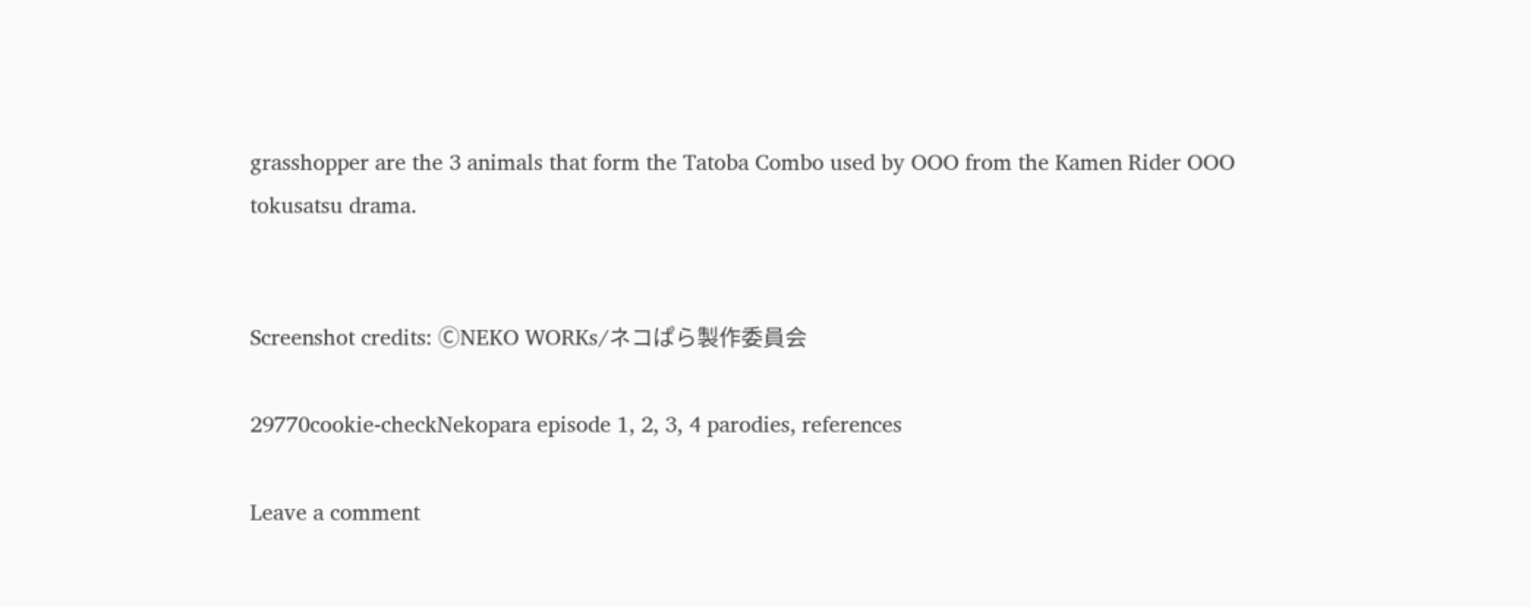grasshopper are the 3 animals that form the Tatoba Combo used by OOO from the Kamen Rider OOO tokusatsu drama.


Screenshot credits: ⒸNEKO WORKs/ネコぱら製作委員会

29770cookie-checkNekopara episode 1, 2, 3, 4 parodies, references

Leave a comment